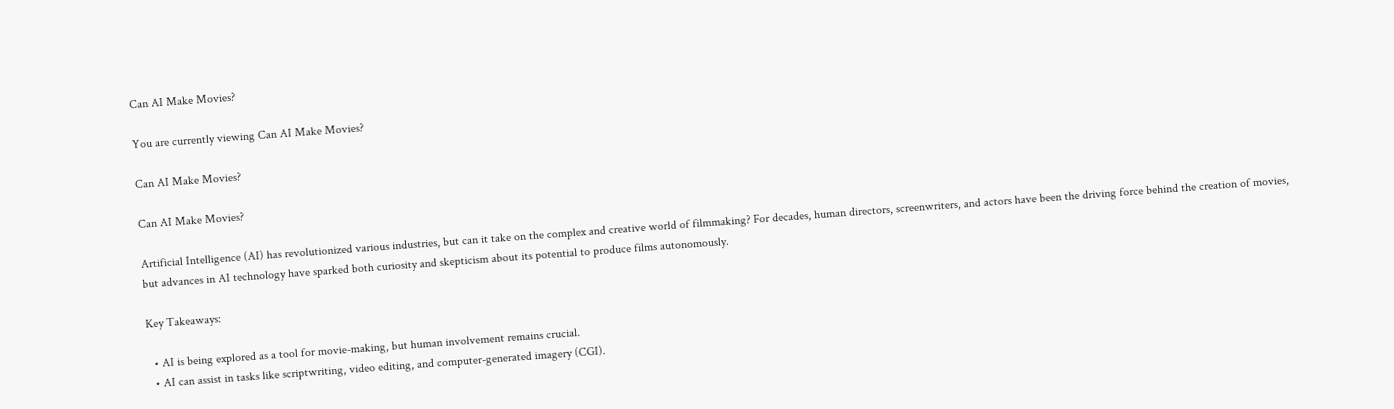Can AI Make Movies?

You are currently viewing Can AI Make Movies?

Can AI Make Movies?

Can AI Make Movies?

Artificial Intelligence (AI) has revolutionized various industries, but can it take on the complex and creative world of filmmaking? For decades, human directors, screenwriters, and actors have been the driving force behind the creation of movies, but advances in AI technology have sparked both curiosity and skepticism about its potential to produce films autonomously.

Key Takeaways:

  • AI is being explored as a tool for movie-making, but human involvement remains crucial.
  • AI can assist in tasks like scriptwriting, video editing, and computer-generated imagery (CGI).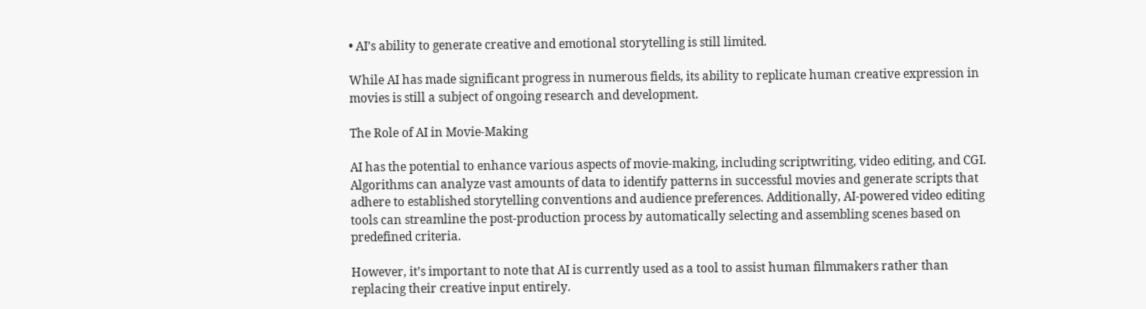• AI’s ability to generate creative and emotional storytelling is still limited.

While AI has made significant progress in numerous fields, its ability to replicate human creative expression in movies is still a subject of ongoing research and development.

The Role of AI in Movie-Making

AI has the potential to enhance various aspects of movie-making, including scriptwriting, video editing, and CGI. Algorithms can analyze vast amounts of data to identify patterns in successful movies and generate scripts that adhere to established storytelling conventions and audience preferences. Additionally, AI-powered video editing tools can streamline the post-production process by automatically selecting and assembling scenes based on predefined criteria.

However, it’s important to note that AI is currently used as a tool to assist human filmmakers rather than replacing their creative input entirely.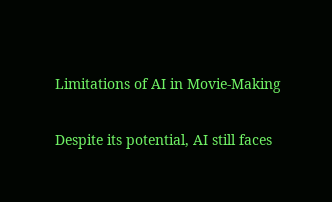Limitations of AI in Movie-Making

Despite its potential, AI still faces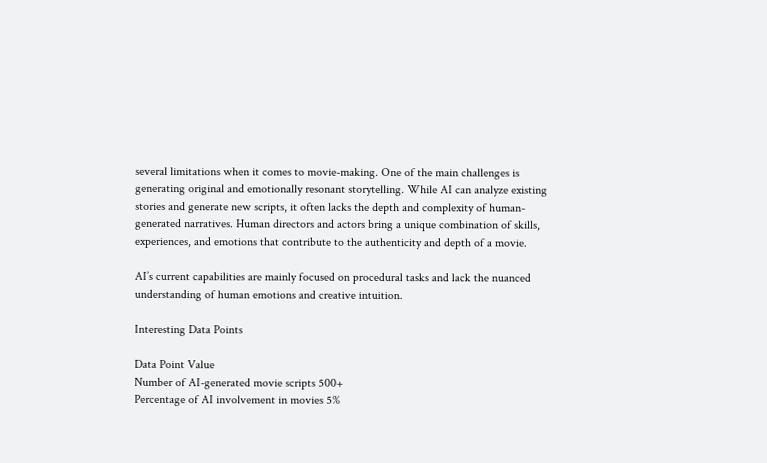several limitations when it comes to movie-making. One of the main challenges is generating original and emotionally resonant storytelling. While AI can analyze existing stories and generate new scripts, it often lacks the depth and complexity of human-generated narratives. Human directors and actors bring a unique combination of skills, experiences, and emotions that contribute to the authenticity and depth of a movie.

AI’s current capabilities are mainly focused on procedural tasks and lack the nuanced understanding of human emotions and creative intuition.

Interesting Data Points

Data Point Value
Number of AI-generated movie scripts 500+
Percentage of AI involvement in movies 5%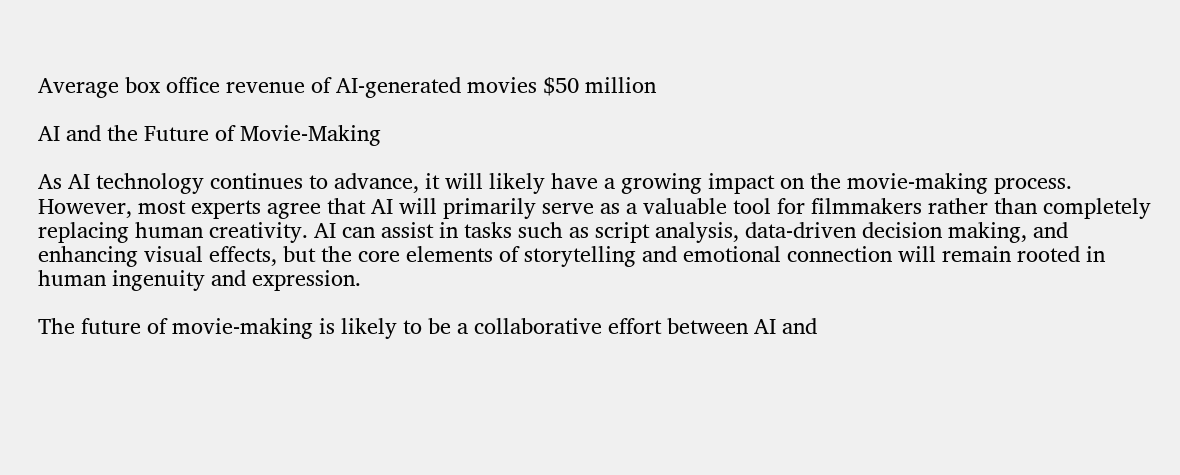Average box office revenue of AI-generated movies $50 million

AI and the Future of Movie-Making

As AI technology continues to advance, it will likely have a growing impact on the movie-making process. However, most experts agree that AI will primarily serve as a valuable tool for filmmakers rather than completely replacing human creativity. AI can assist in tasks such as script analysis, data-driven decision making, and enhancing visual effects, but the core elements of storytelling and emotional connection will remain rooted in human ingenuity and expression.

The future of movie-making is likely to be a collaborative effort between AI and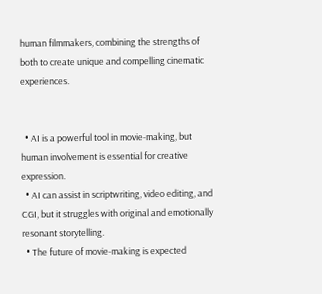human filmmakers, combining the strengths of both to create unique and compelling cinematic experiences.


  • AI is a powerful tool in movie-making, but human involvement is essential for creative expression.
  • AI can assist in scriptwriting, video editing, and CGI, but it struggles with original and emotionally resonant storytelling.
  • The future of movie-making is expected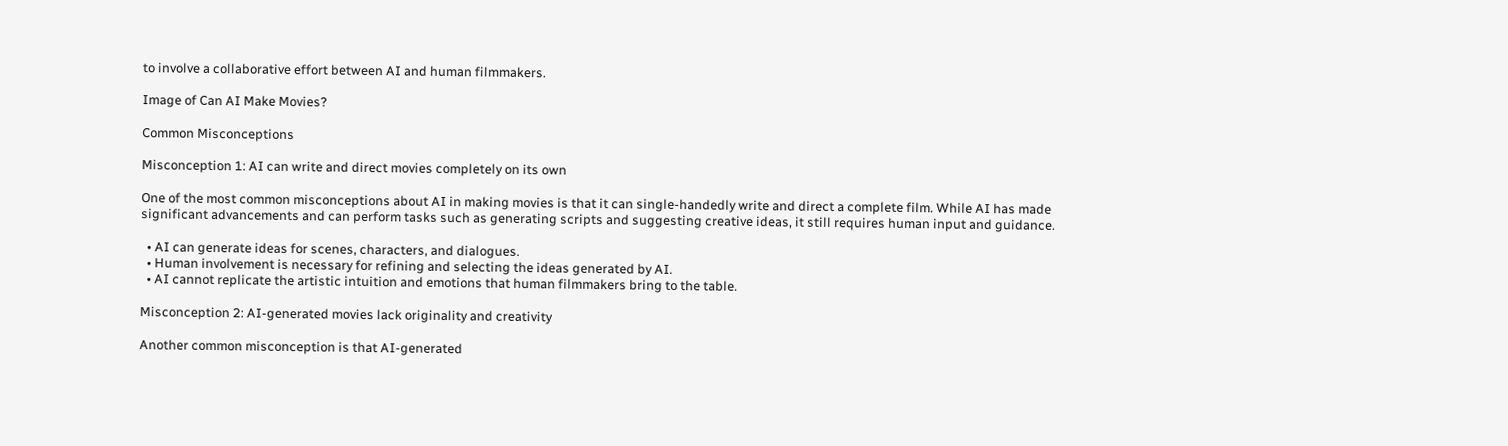to involve a collaborative effort between AI and human filmmakers.

Image of Can AI Make Movies?

Common Misconceptions

Misconception 1: AI can write and direct movies completely on its own

One of the most common misconceptions about AI in making movies is that it can single-handedly write and direct a complete film. While AI has made significant advancements and can perform tasks such as generating scripts and suggesting creative ideas, it still requires human input and guidance.

  • AI can generate ideas for scenes, characters, and dialogues.
  • Human involvement is necessary for refining and selecting the ideas generated by AI.
  • AI cannot replicate the artistic intuition and emotions that human filmmakers bring to the table.

Misconception 2: AI-generated movies lack originality and creativity

Another common misconception is that AI-generated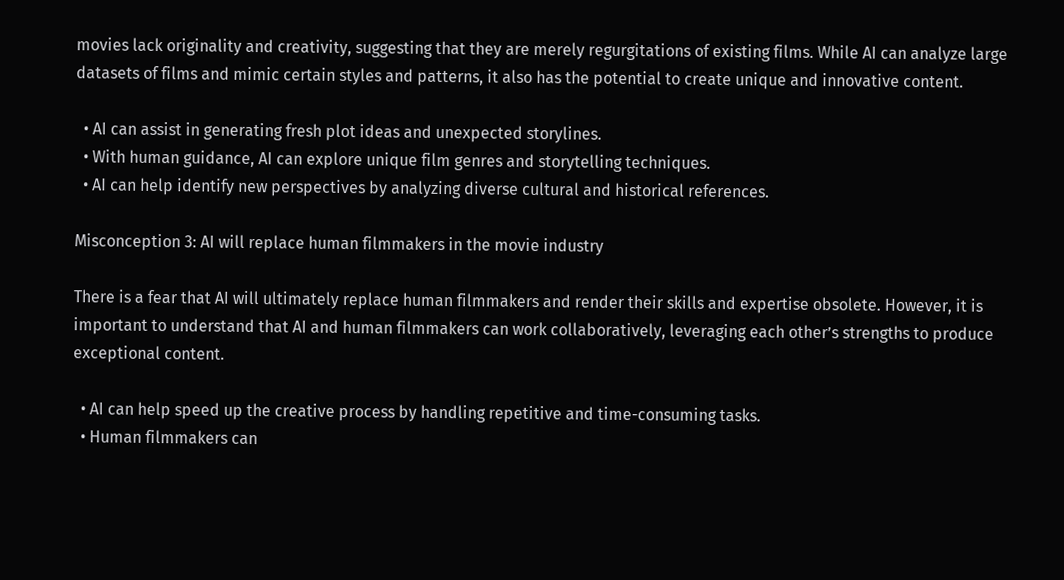movies lack originality and creativity, suggesting that they are merely regurgitations of existing films. While AI can analyze large datasets of films and mimic certain styles and patterns, it also has the potential to create unique and innovative content.

  • AI can assist in generating fresh plot ideas and unexpected storylines.
  • With human guidance, AI can explore unique film genres and storytelling techniques.
  • AI can help identify new perspectives by analyzing diverse cultural and historical references.

Misconception 3: AI will replace human filmmakers in the movie industry

There is a fear that AI will ultimately replace human filmmakers and render their skills and expertise obsolete. However, it is important to understand that AI and human filmmakers can work collaboratively, leveraging each other’s strengths to produce exceptional content.

  • AI can help speed up the creative process by handling repetitive and time-consuming tasks.
  • Human filmmakers can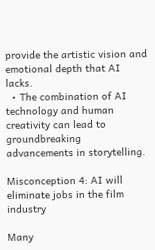provide the artistic vision and emotional depth that AI lacks.
  • The combination of AI technology and human creativity can lead to groundbreaking advancements in storytelling.

Misconception 4: AI will eliminate jobs in the film industry

Many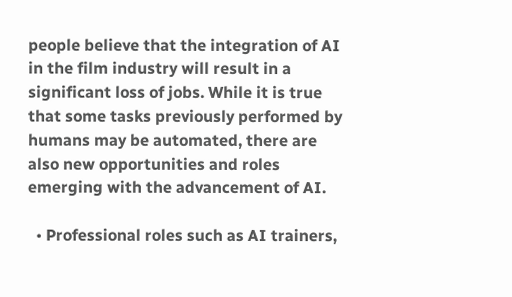people believe that the integration of AI in the film industry will result in a significant loss of jobs. While it is true that some tasks previously performed by humans may be automated, there are also new opportunities and roles emerging with the advancement of AI.

  • Professional roles such as AI trainers,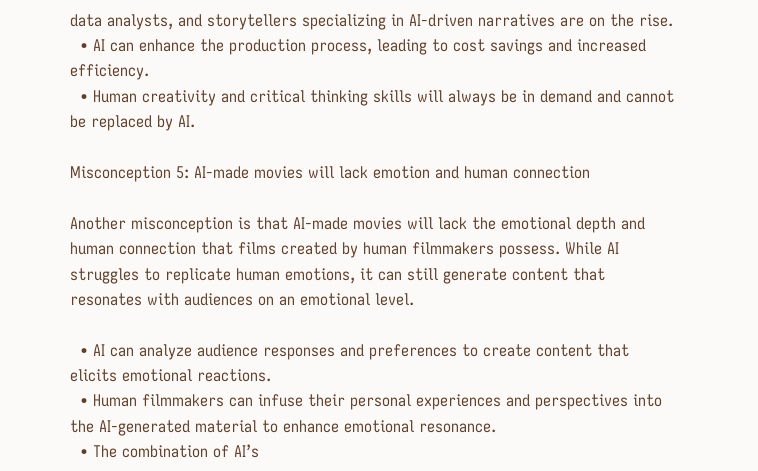data analysts, and storytellers specializing in AI-driven narratives are on the rise.
  • AI can enhance the production process, leading to cost savings and increased efficiency.
  • Human creativity and critical thinking skills will always be in demand and cannot be replaced by AI.

Misconception 5: AI-made movies will lack emotion and human connection

Another misconception is that AI-made movies will lack the emotional depth and human connection that films created by human filmmakers possess. While AI struggles to replicate human emotions, it can still generate content that resonates with audiences on an emotional level.

  • AI can analyze audience responses and preferences to create content that elicits emotional reactions.
  • Human filmmakers can infuse their personal experiences and perspectives into the AI-generated material to enhance emotional resonance.
  • The combination of AI’s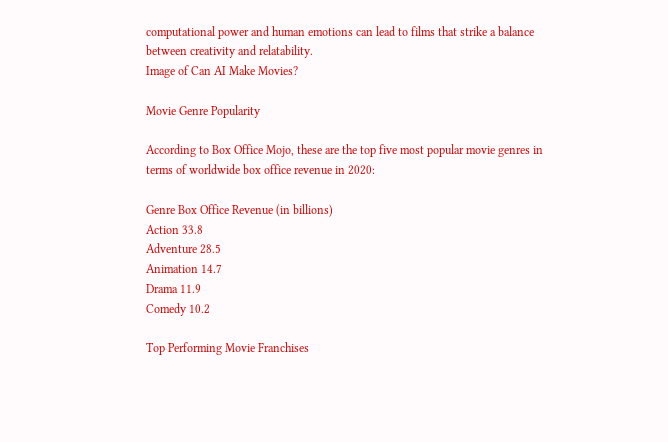computational power and human emotions can lead to films that strike a balance between creativity and relatability.
Image of Can AI Make Movies?

Movie Genre Popularity

According to Box Office Mojo, these are the top five most popular movie genres in terms of worldwide box office revenue in 2020:

Genre Box Office Revenue (in billions)
Action 33.8
Adventure 28.5
Animation 14.7
Drama 11.9
Comedy 10.2

Top Performing Movie Franchises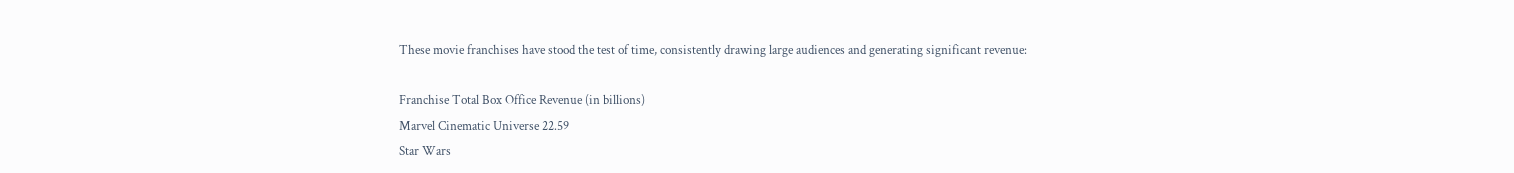These movie franchises have stood the test of time, consistently drawing large audiences and generating significant revenue:

Franchise Total Box Office Revenue (in billions)
Marvel Cinematic Universe 22.59
Star Wars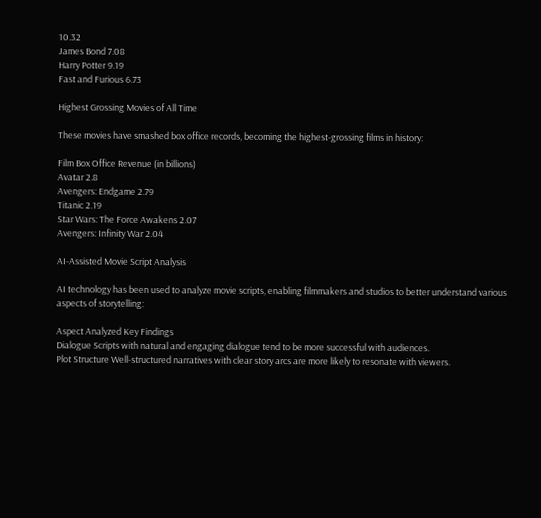10.32
James Bond 7.08
Harry Potter 9.19
Fast and Furious 6.73

Highest Grossing Movies of All Time

These movies have smashed box office records, becoming the highest-grossing films in history:

Film Box Office Revenue (in billions)
Avatar 2.8
Avengers: Endgame 2.79
Titanic 2.19
Star Wars: The Force Awakens 2.07
Avengers: Infinity War 2.04

AI-Assisted Movie Script Analysis

AI technology has been used to analyze movie scripts, enabling filmmakers and studios to better understand various aspects of storytelling:

Aspect Analyzed Key Findings
Dialogue Scripts with natural and engaging dialogue tend to be more successful with audiences.
Plot Structure Well-structured narratives with clear story arcs are more likely to resonate with viewers.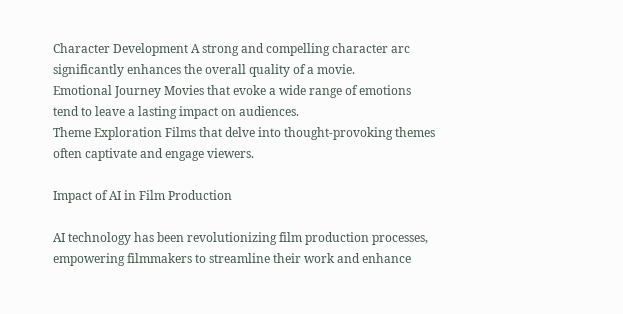Character Development A strong and compelling character arc significantly enhances the overall quality of a movie.
Emotional Journey Movies that evoke a wide range of emotions tend to leave a lasting impact on audiences.
Theme Exploration Films that delve into thought-provoking themes often captivate and engage viewers.

Impact of AI in Film Production

AI technology has been revolutionizing film production processes, empowering filmmakers to streamline their work and enhance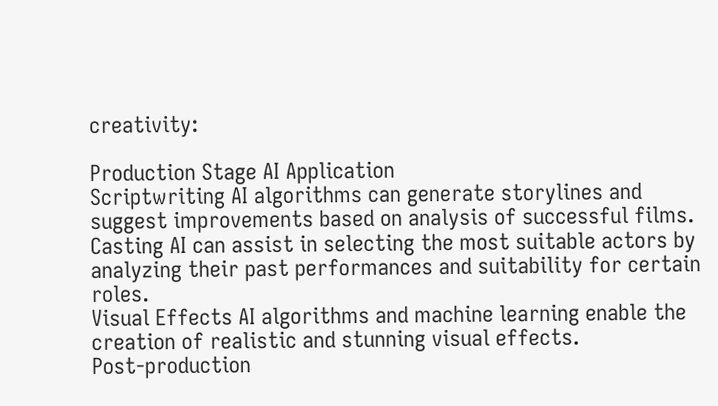creativity:

Production Stage AI Application
Scriptwriting AI algorithms can generate storylines and suggest improvements based on analysis of successful films.
Casting AI can assist in selecting the most suitable actors by analyzing their past performances and suitability for certain roles.
Visual Effects AI algorithms and machine learning enable the creation of realistic and stunning visual effects.
Post-production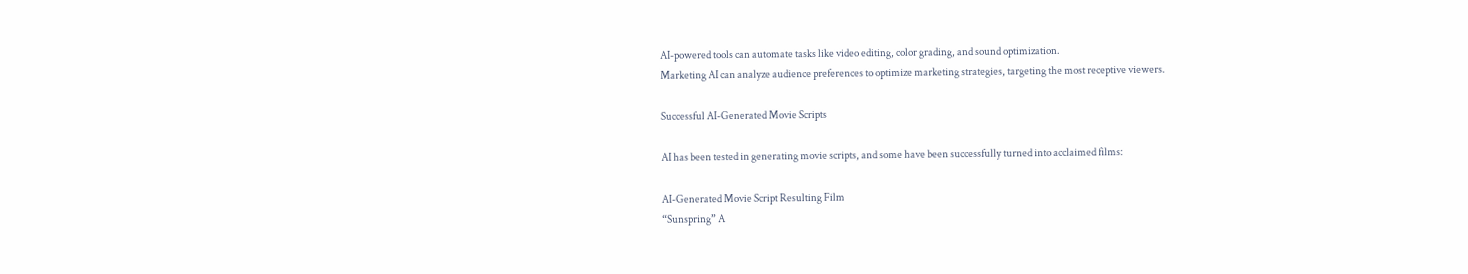AI-powered tools can automate tasks like video editing, color grading, and sound optimization.
Marketing AI can analyze audience preferences to optimize marketing strategies, targeting the most receptive viewers.

Successful AI-Generated Movie Scripts

AI has been tested in generating movie scripts, and some have been successfully turned into acclaimed films:

AI-Generated Movie Script Resulting Film
“Sunspring” A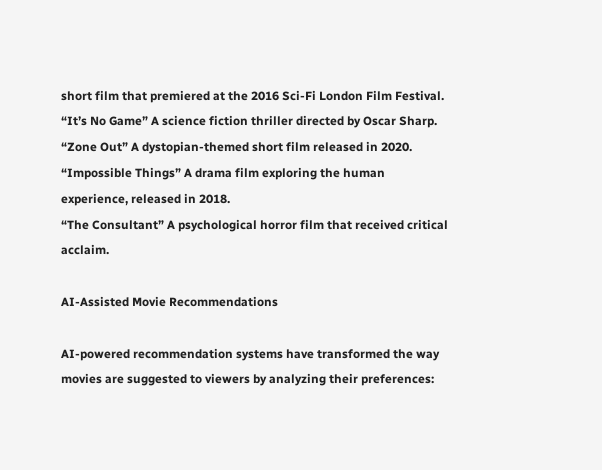short film that premiered at the 2016 Sci-Fi London Film Festival.
“It’s No Game” A science fiction thriller directed by Oscar Sharp.
“Zone Out” A dystopian-themed short film released in 2020.
“Impossible Things” A drama film exploring the human experience, released in 2018.
“The Consultant” A psychological horror film that received critical acclaim.

AI-Assisted Movie Recommendations

AI-powered recommendation systems have transformed the way movies are suggested to viewers by analyzing their preferences: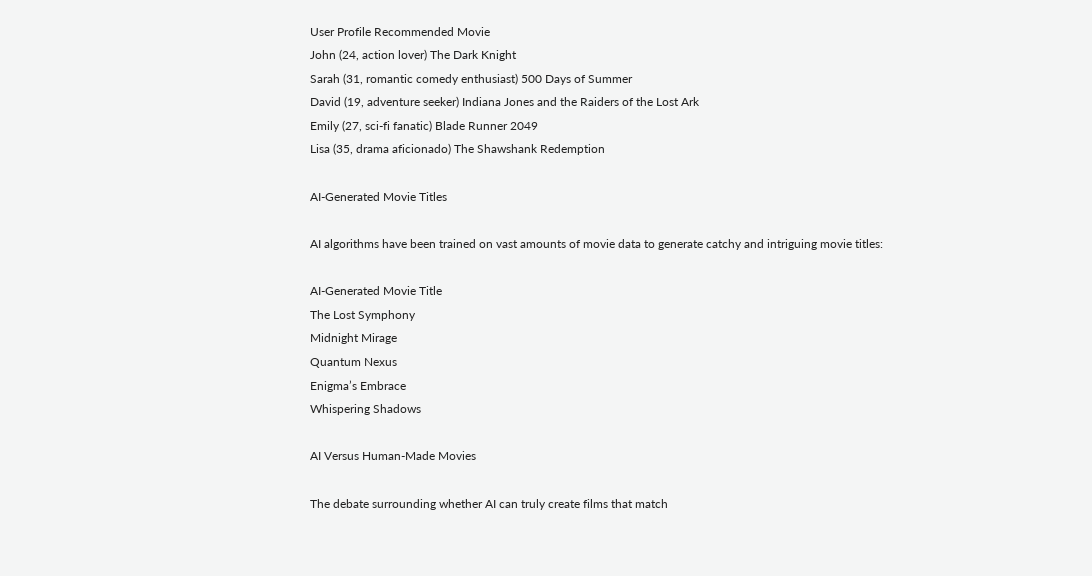User Profile Recommended Movie
John (24, action lover) The Dark Knight
Sarah (31, romantic comedy enthusiast) 500 Days of Summer
David (19, adventure seeker) Indiana Jones and the Raiders of the Lost Ark
Emily (27, sci-fi fanatic) Blade Runner 2049
Lisa (35, drama aficionado) The Shawshank Redemption

AI-Generated Movie Titles

AI algorithms have been trained on vast amounts of movie data to generate catchy and intriguing movie titles:

AI-Generated Movie Title
The Lost Symphony
Midnight Mirage
Quantum Nexus
Enigma’s Embrace
Whispering Shadows

AI Versus Human-Made Movies

The debate surrounding whether AI can truly create films that match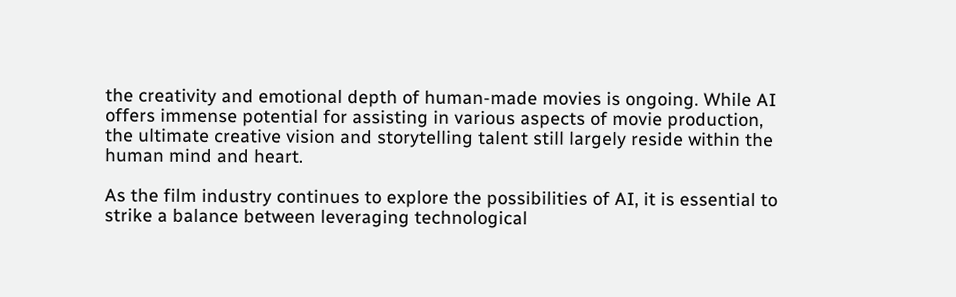the creativity and emotional depth of human-made movies is ongoing. While AI offers immense potential for assisting in various aspects of movie production, the ultimate creative vision and storytelling talent still largely reside within the human mind and heart.

As the film industry continues to explore the possibilities of AI, it is essential to strike a balance between leveraging technological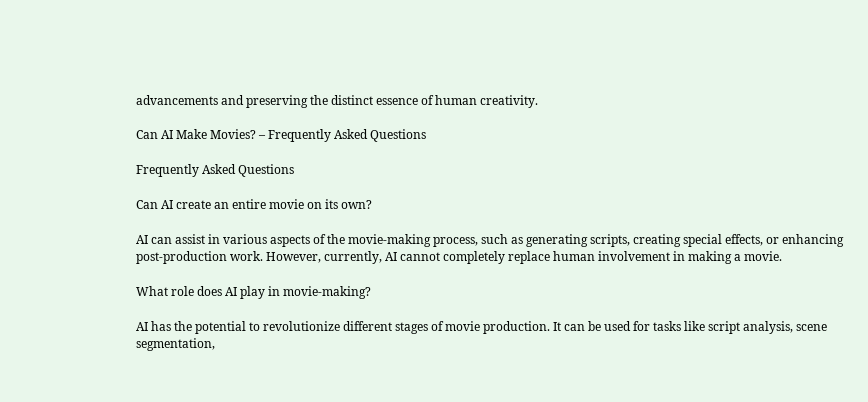advancements and preserving the distinct essence of human creativity.

Can AI Make Movies? – Frequently Asked Questions

Frequently Asked Questions

Can AI create an entire movie on its own?

AI can assist in various aspects of the movie-making process, such as generating scripts, creating special effects, or enhancing post-production work. However, currently, AI cannot completely replace human involvement in making a movie.

What role does AI play in movie-making?

AI has the potential to revolutionize different stages of movie production. It can be used for tasks like script analysis, scene segmentation,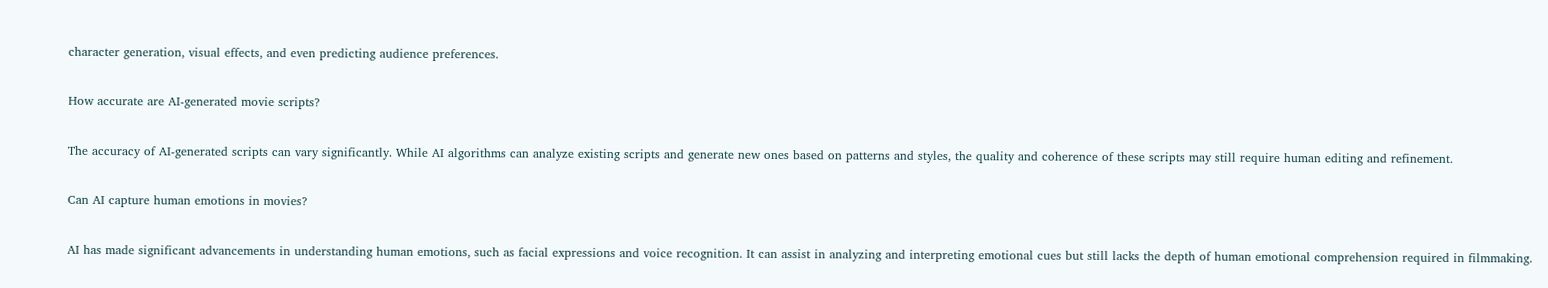character generation, visual effects, and even predicting audience preferences.

How accurate are AI-generated movie scripts?

The accuracy of AI-generated scripts can vary significantly. While AI algorithms can analyze existing scripts and generate new ones based on patterns and styles, the quality and coherence of these scripts may still require human editing and refinement.

Can AI capture human emotions in movies?

AI has made significant advancements in understanding human emotions, such as facial expressions and voice recognition. It can assist in analyzing and interpreting emotional cues but still lacks the depth of human emotional comprehension required in filmmaking.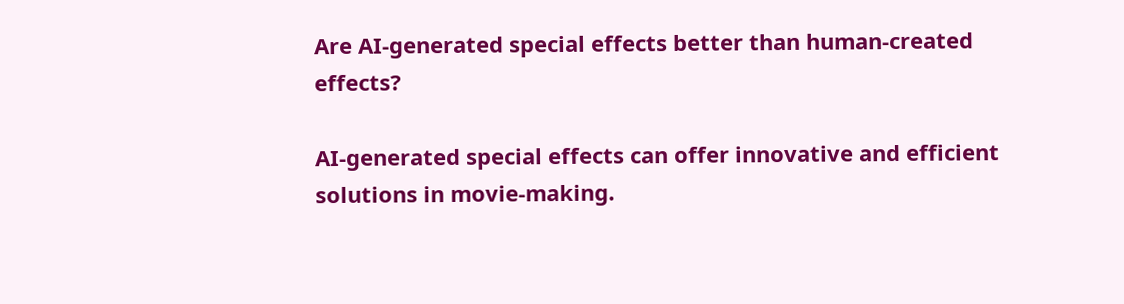Are AI-generated special effects better than human-created effects?

AI-generated special effects can offer innovative and efficient solutions in movie-making.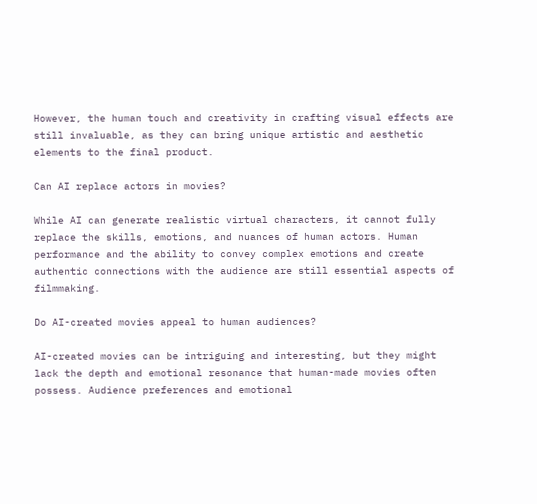However, the human touch and creativity in crafting visual effects are still invaluable, as they can bring unique artistic and aesthetic elements to the final product.

Can AI replace actors in movies?

While AI can generate realistic virtual characters, it cannot fully replace the skills, emotions, and nuances of human actors. Human performance and the ability to convey complex emotions and create authentic connections with the audience are still essential aspects of filmmaking.

Do AI-created movies appeal to human audiences?

AI-created movies can be intriguing and interesting, but they might lack the depth and emotional resonance that human-made movies often possess. Audience preferences and emotional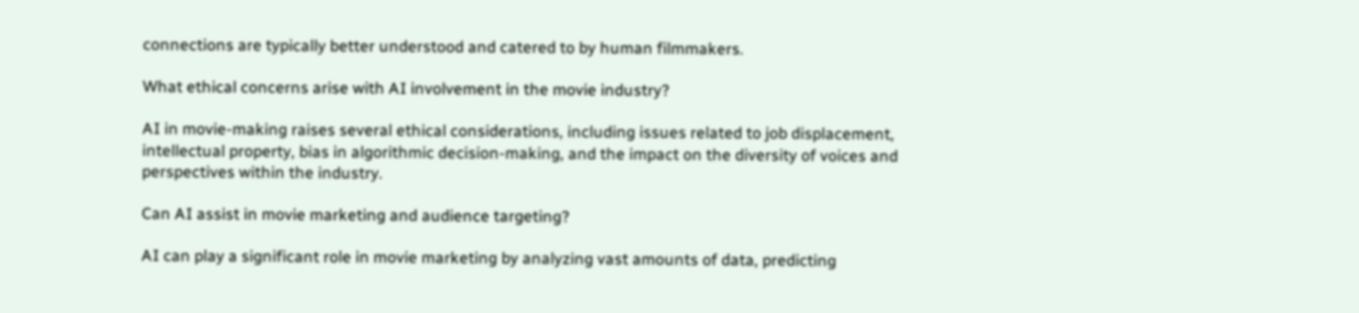connections are typically better understood and catered to by human filmmakers.

What ethical concerns arise with AI involvement in the movie industry?

AI in movie-making raises several ethical considerations, including issues related to job displacement, intellectual property, bias in algorithmic decision-making, and the impact on the diversity of voices and perspectives within the industry.

Can AI assist in movie marketing and audience targeting?

AI can play a significant role in movie marketing by analyzing vast amounts of data, predicting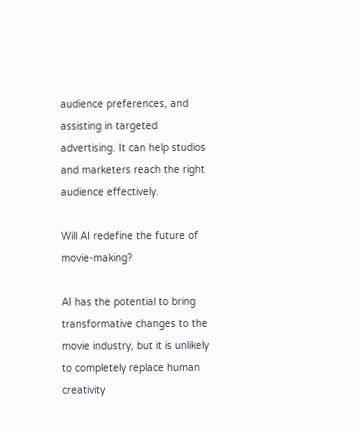audience preferences, and assisting in targeted advertising. It can help studios and marketers reach the right audience effectively.

Will AI redefine the future of movie-making?

AI has the potential to bring transformative changes to the movie industry, but it is unlikely to completely replace human creativity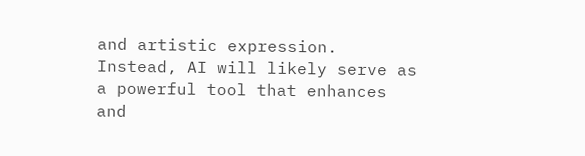and artistic expression. Instead, AI will likely serve as a powerful tool that enhances and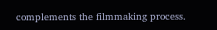complements the filmmaking process.